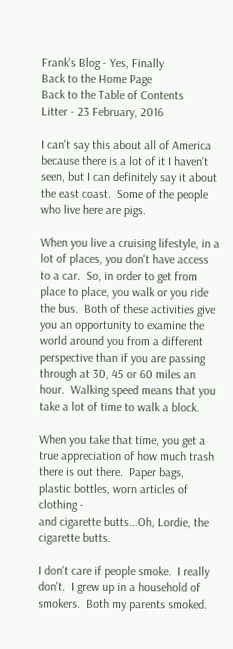Frank's Blog - Yes, Finally
Back to the Home Page
Back to the Table of Contents
Litter - 23 February, 2016

I can't say this about all of America because there is a lot of it I haven't seen, but I can definitely say it about the east coast.  Some of the people
who live here are pigs.

When you live a cruising lifestyle, in a lot of places, you don't have access to a car.  So, in order to get from place to place, you walk or you ride
the bus.  Both of these activities give you an opportunity to examine the world around you from a different perspective than if you are passing
through at 30, 45 or 60 miles an hour.  Walking speed means that you take a lot of time to walk a block.

When you take that time, you get a true appreciation of how much trash there is out there.  Paper bags, plastic bottles, worn articles of clothing -
and cigarette butts...Oh, Lordie, the cigarette butts.

I don't care if people smoke.  I really don't.  I grew up in a household of smokers.  Both my parents smoked.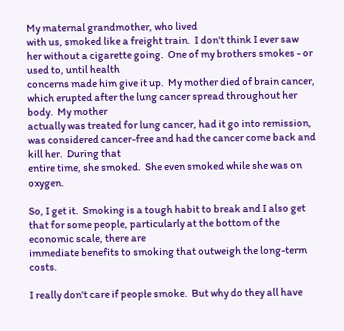My maternal grandmother, who lived
with us, smoked like a freight train.  I don't think I ever saw her without a cigarette going.  One of my brothers smokes - or used to, until health
concerns made him give it up.  My mother died of brain cancer, which erupted after the lung cancer spread throughout her body.  My mother
actually was treated for lung cancer, had it go into remission, was considered cancer-free and had the cancer come back and kill her.  During that
entire time, she smoked.  She even smoked while she was on oxygen.

So, I get it.  Smoking is a tough habit to break and I also get that for some people, particularly at the bottom of the economic scale, there are
immediate benefits to smoking that outweigh the long-term costs.

I really don't care if people smoke.  But why do they all have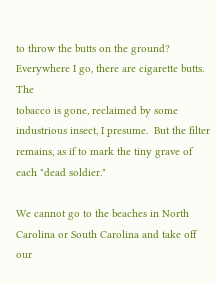to throw the butts on the ground?  Everywhere I go, there are cigarette butts.  The
tobacco is gone, reclaimed by some industrious insect, I presume.  But the filter remains, as if to mark the tiny grave of each "dead soldier."

We cannot go to the beaches in North Carolina or South Carolina and take off our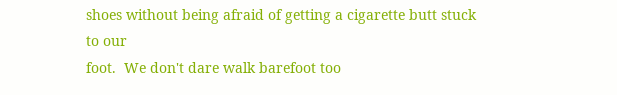shoes without being afraid of getting a cigarette butt stuck to our
foot.  We don't dare walk barefoot too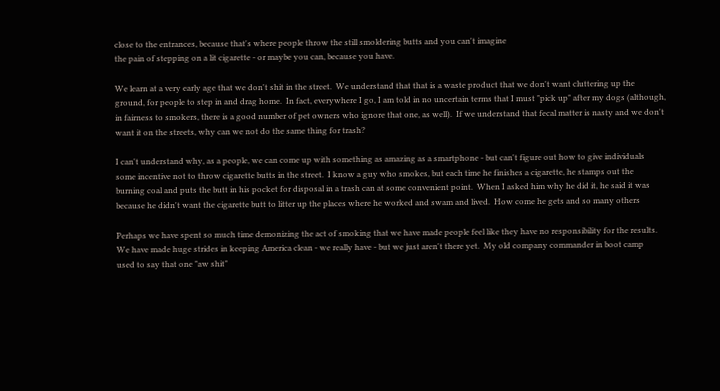close to the entrances, because that's where people throw the still smoldering butts and you can't imagine
the pain of stepping on a lit cigarette - or maybe you can, because you have.

We learn at a very early age that we don't shit in the street.  We understand that that is a waste product that we don't want cluttering up the
ground, for people to step in and drag home.  In fact, everywhere I go, I am told in no uncertain terms that I must "pick up" after my dogs (although,
in fairness to smokers, there is a good number of pet owners who ignore that one, as well).  If we understand that fecal matter is nasty and we don't
want it on the streets, why can we not do the same thing for trash?

I can't understand why, as a people, we can come up with something as amazing as a smartphone - but can't figure out how to give individuals
some incentive not to throw cigarette butts in the street.  I know a guy who smokes, but each time he finishes a cigarette, he stamps out the
burning coal and puts the butt in his pocket for disposal in a trash can at some convenient point.  When I asked him why he did it, he said it was
because he didn't want the cigarette butt to litter up the places where he worked and swam and lived.  How come he gets and so many others

Perhaps we have spent so much time demonizing the act of smoking that we have made people feel like they have no responsibility for the results.
We have made huge strides in keeping America clean - we really have - but we just aren't there yet.  My old company commander in boot camp
used to say that one "aw shit"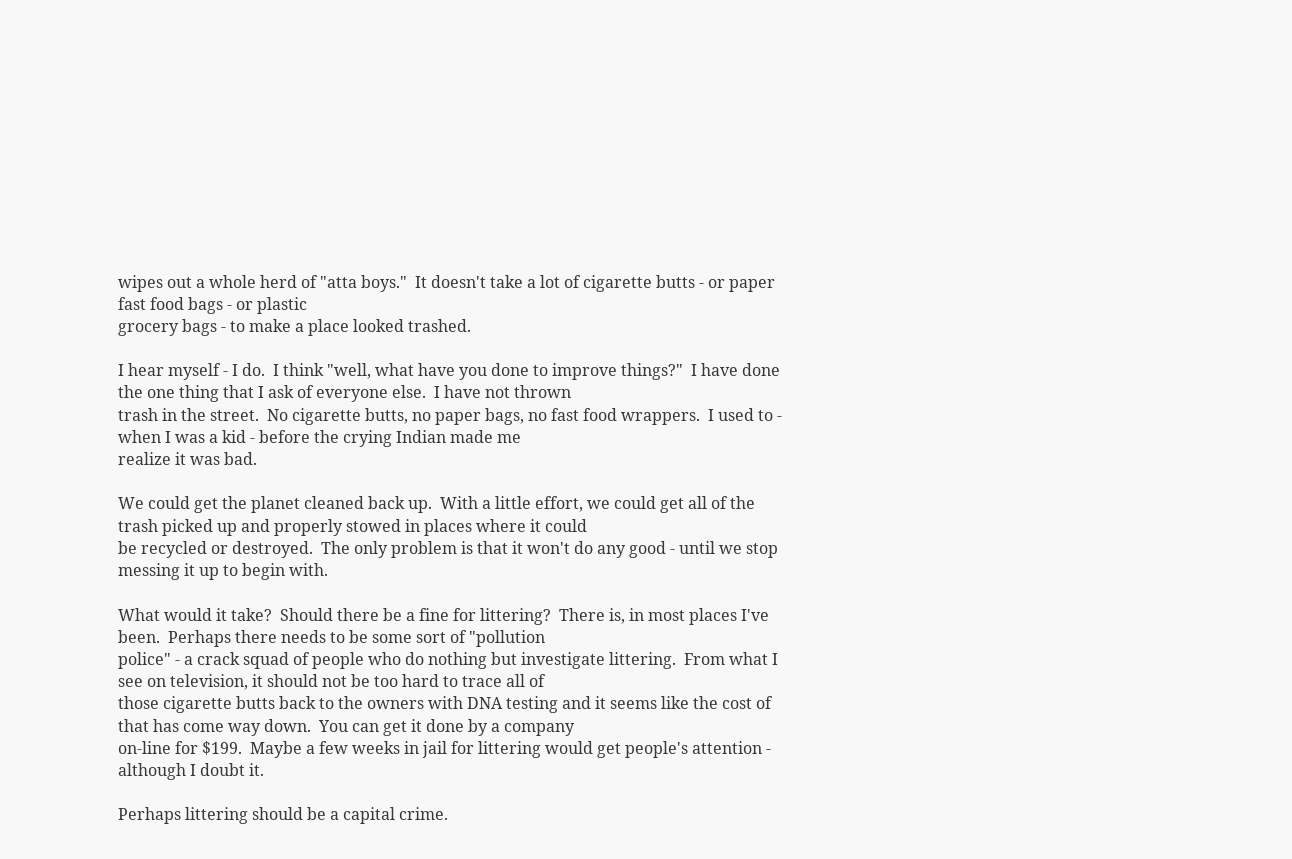wipes out a whole herd of "atta boys."  It doesn't take a lot of cigarette butts - or paper fast food bags - or plastic
grocery bags - to make a place looked trashed.

I hear myself - I do.  I think "well, what have you done to improve things?"  I have done the one thing that I ask of everyone else.  I have not thrown
trash in the street.  No cigarette butts, no paper bags, no fast food wrappers.  I used to - when I was a kid - before the crying Indian made me
realize it was bad.

We could get the planet cleaned back up.  With a little effort, we could get all of the trash picked up and properly stowed in places where it could
be recycled or destroyed.  The only problem is that it won't do any good - until we stop messing it up to begin with.

What would it take?  Should there be a fine for littering?  There is, in most places I've been.  Perhaps there needs to be some sort of "pollution
police" - a crack squad of people who do nothing but investigate littering.  From what I see on television, it should not be too hard to trace all of
those cigarette butts back to the owners with DNA testing and it seems like the cost of that has come way down.  You can get it done by a company
on-line for $199.  Maybe a few weeks in jail for littering would get people's attention - although I doubt it.

Perhaps littering should be a capital crime.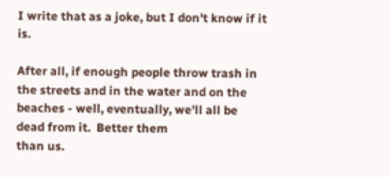I write that as a joke, but I don't know if it is.

After all, if enough people throw trash in the streets and in the water and on the beaches - well, eventually, we'll all be dead from it.  Better them
than us.